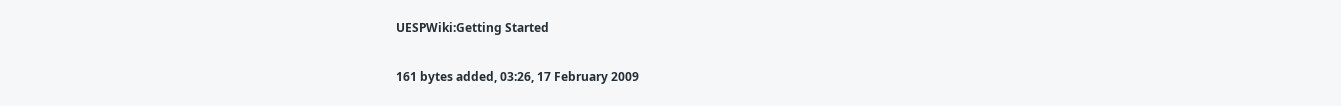UESPWiki:Getting Started

161 bytes added, 03:26, 17 February 2009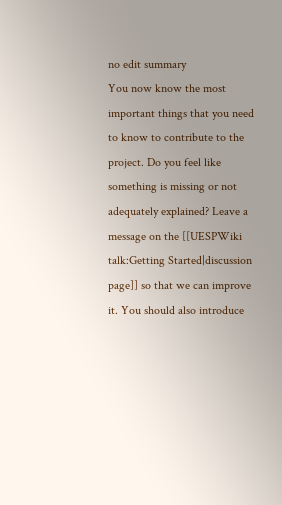no edit summary
You now know the most important things that you need to know to contribute to the project. Do you feel like something is missing or not adequately explained? Leave a message on the [[UESPWiki talk:Getting Started|discussion page]] so that we can improve it. You should also introduce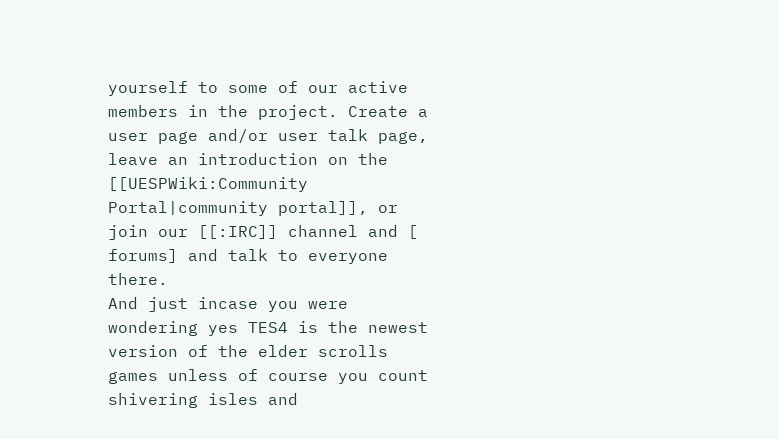yourself to some of our active members in the project. Create a user page and/or user talk page, leave an introduction on the [[UESPWiki:Community Portal|community portal]], or join our [[:IRC]] channel and [ forums] and talk to everyone there.
And just incase you were wondering yes TES4 is the newest version of the elder scrolls games unless of course you count shivering isles and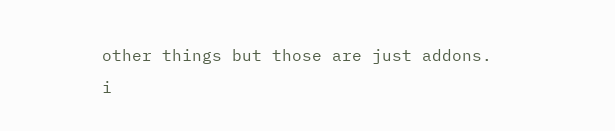other things but those are just addons.
i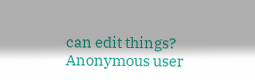can edit things?
Anonymous user